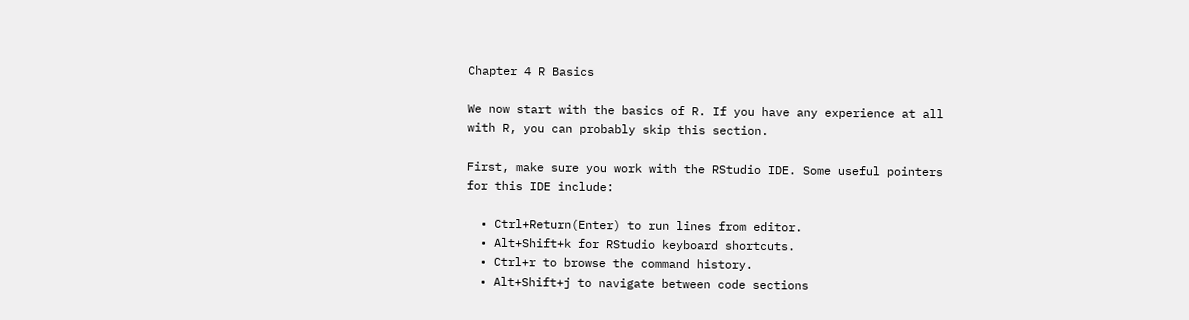Chapter 4 R Basics

We now start with the basics of R. If you have any experience at all with R, you can probably skip this section.

First, make sure you work with the RStudio IDE. Some useful pointers for this IDE include:

  • Ctrl+Return(Enter) to run lines from editor.
  • Alt+Shift+k for RStudio keyboard shortcuts.
  • Ctrl+r to browse the command history.
  • Alt+Shift+j to navigate between code sections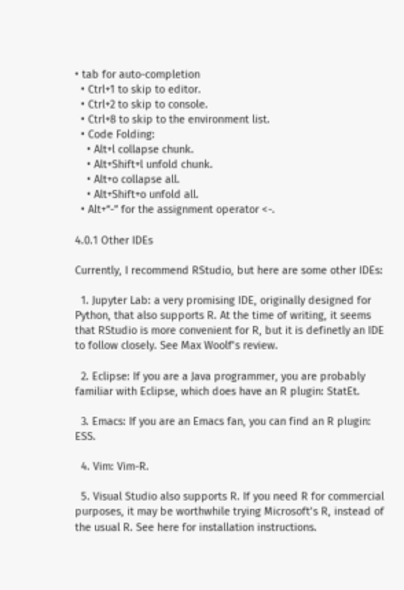• tab for auto-completion
  • Ctrl+1 to skip to editor.
  • Ctrl+2 to skip to console.
  • Ctrl+8 to skip to the environment list.
  • Code Folding:
    • Alt+l collapse chunk.
    • Alt+Shift+l unfold chunk.
    • Alt+o collapse all.
    • Alt+Shift+o unfold all.
  • Alt+“-” for the assignment operator <-.

4.0.1 Other IDEs

Currently, I recommend RStudio, but here are some other IDEs:

  1. Jupyter Lab: a very promising IDE, originally designed for Python, that also supports R. At the time of writing, it seems that RStudio is more convenient for R, but it is definetly an IDE to follow closely. See Max Woolf’s review.

  2. Eclipse: If you are a Java programmer, you are probably familiar with Eclipse, which does have an R plugin: StatEt.

  3. Emacs: If you are an Emacs fan, you can find an R plugin: ESS.

  4. Vim: Vim-R.

  5. Visual Studio also supports R. If you need R for commercial purposes, it may be worthwhile trying Microsoft’s R, instead of the usual R. See here for installation instructions.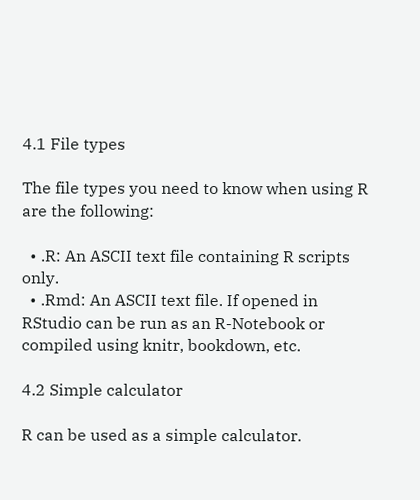4.1 File types

The file types you need to know when using R are the following:

  • .R: An ASCII text file containing R scripts only.
  • .Rmd: An ASCII text file. If opened in RStudio can be run as an R-Notebook or compiled using knitr, bookdown, etc.

4.2 Simple calculator

R can be used as a simple calculator.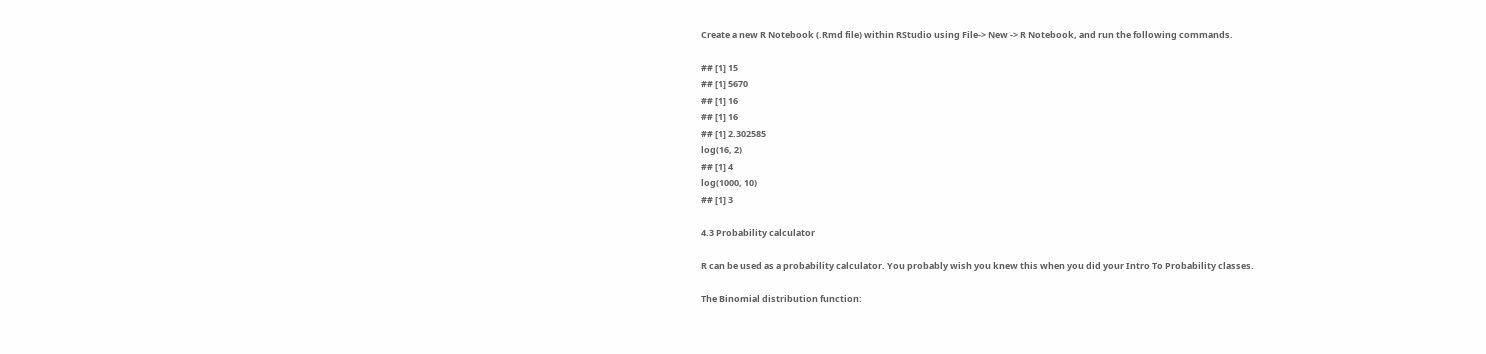Create a new R Notebook (.Rmd file) within RStudio using File-> New -> R Notebook, and run the following commands.

## [1] 15
## [1] 5670
## [1] 16
## [1] 16
## [1] 2.302585
log(16, 2)
## [1] 4
log(1000, 10)
## [1] 3

4.3 Probability calculator

R can be used as a probability calculator. You probably wish you knew this when you did your Intro To Probability classes.

The Binomial distribution function: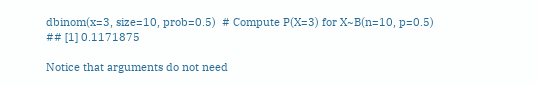dbinom(x=3, size=10, prob=0.5)  # Compute P(X=3) for X~B(n=10, p=0.5)
## [1] 0.1171875

Notice that arguments do not need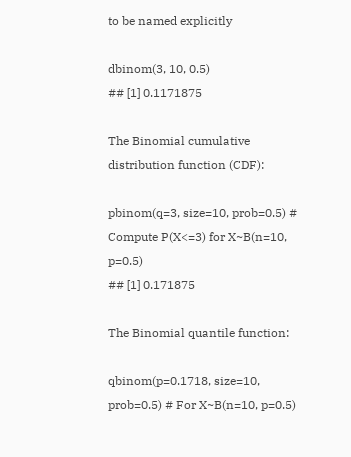to be named explicitly

dbinom(3, 10, 0.5)
## [1] 0.1171875

The Binomial cumulative distribution function (CDF):

pbinom(q=3, size=10, prob=0.5) # Compute P(X<=3) for X~B(n=10, p=0.5)
## [1] 0.171875

The Binomial quantile function:

qbinom(p=0.1718, size=10, prob=0.5) # For X~B(n=10, p=0.5)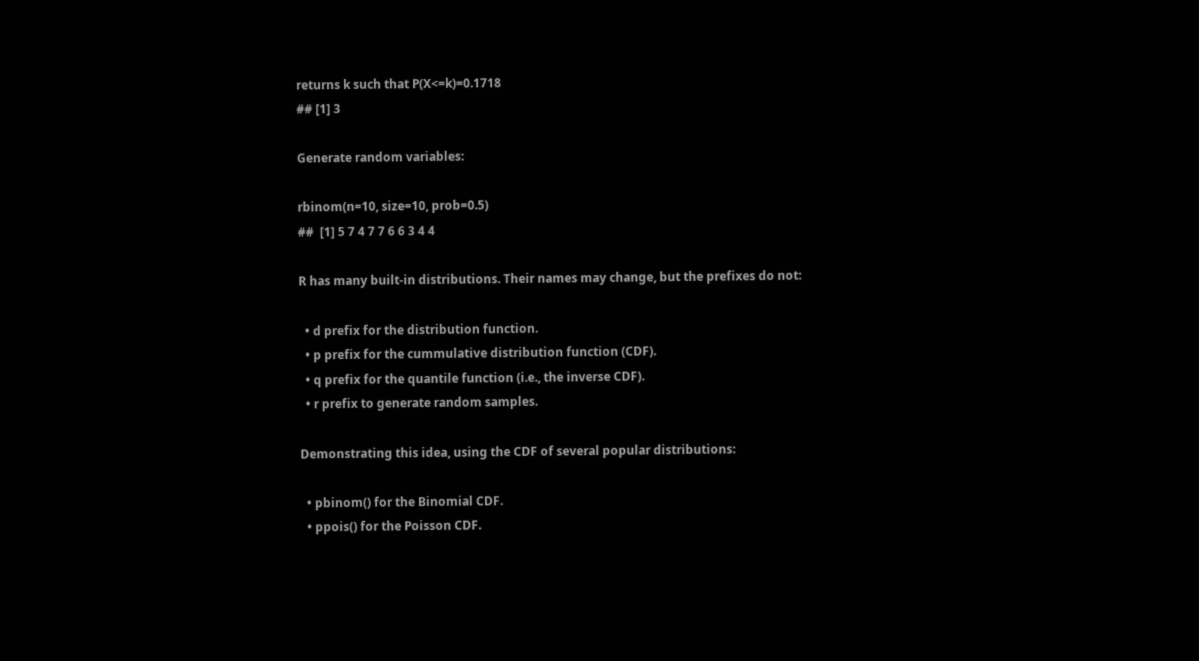returns k such that P(X<=k)=0.1718
## [1] 3

Generate random variables:

rbinom(n=10, size=10, prob=0.5)
##  [1] 5 7 4 7 7 6 6 3 4 4

R has many built-in distributions. Their names may change, but the prefixes do not:

  • d prefix for the distribution function.
  • p prefix for the cummulative distribution function (CDF).
  • q prefix for the quantile function (i.e., the inverse CDF).
  • r prefix to generate random samples.

Demonstrating this idea, using the CDF of several popular distributions:

  • pbinom() for the Binomial CDF.
  • ppois() for the Poisson CDF.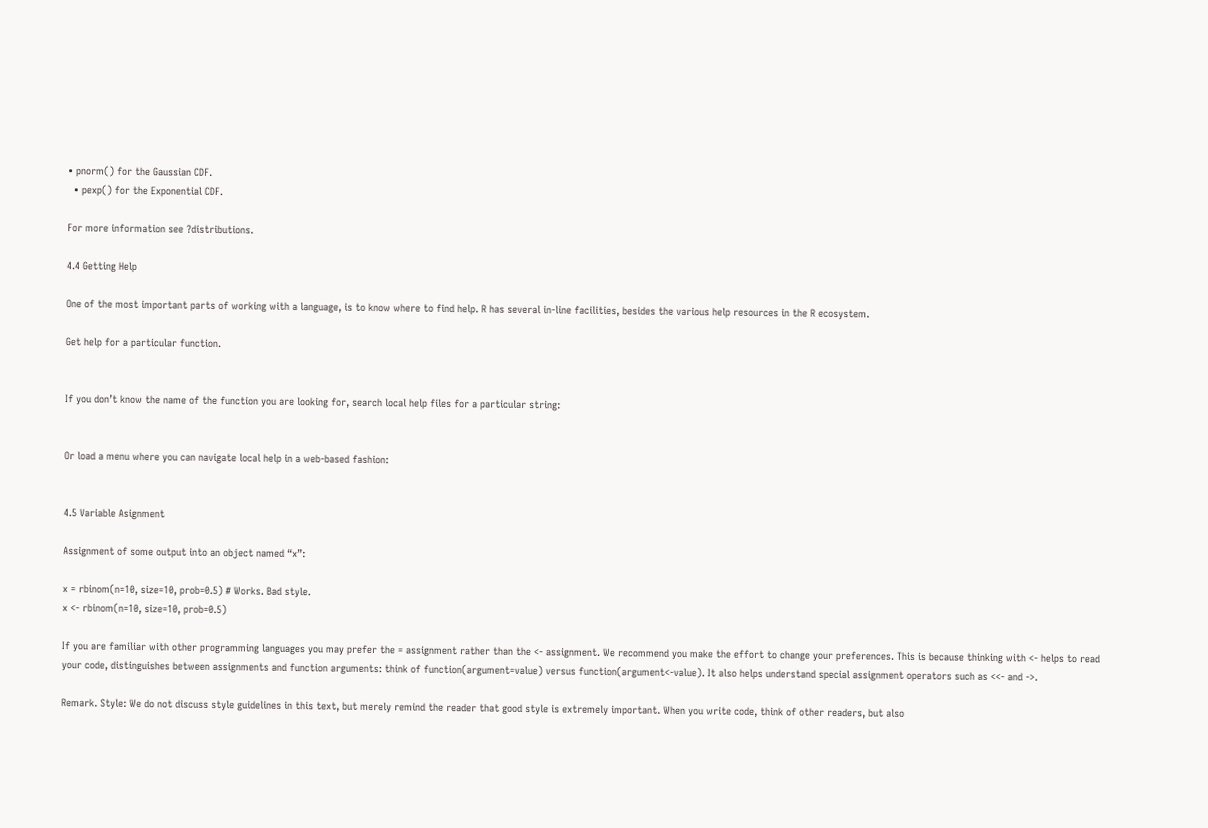• pnorm() for the Gaussian CDF.
  • pexp() for the Exponential CDF.

For more information see ?distributions.

4.4 Getting Help

One of the most important parts of working with a language, is to know where to find help. R has several in-line facilities, besides the various help resources in the R ecosystem.

Get help for a particular function.


If you don’t know the name of the function you are looking for, search local help files for a particular string:


Or load a menu where you can navigate local help in a web-based fashion:


4.5 Variable Asignment

Assignment of some output into an object named “x”:

x = rbinom(n=10, size=10, prob=0.5) # Works. Bad style.
x <- rbinom(n=10, size=10, prob=0.5)

If you are familiar with other programming languages you may prefer the = assignment rather than the <- assignment. We recommend you make the effort to change your preferences. This is because thinking with <- helps to read your code, distinguishes between assignments and function arguments: think of function(argument=value) versus function(argument<-value). It also helps understand special assignment operators such as <<- and ->.

Remark. Style: We do not discuss style guidelines in this text, but merely remind the reader that good style is extremely important. When you write code, think of other readers, but also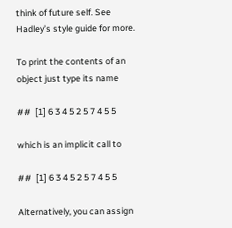think of future self. See Hadley’s style guide for more.

To print the contents of an object just type its name

##  [1] 6 3 4 5 2 5 7 4 5 5

which is an implicit call to

##  [1] 6 3 4 5 2 5 7 4 5 5

Alternatively, you can assign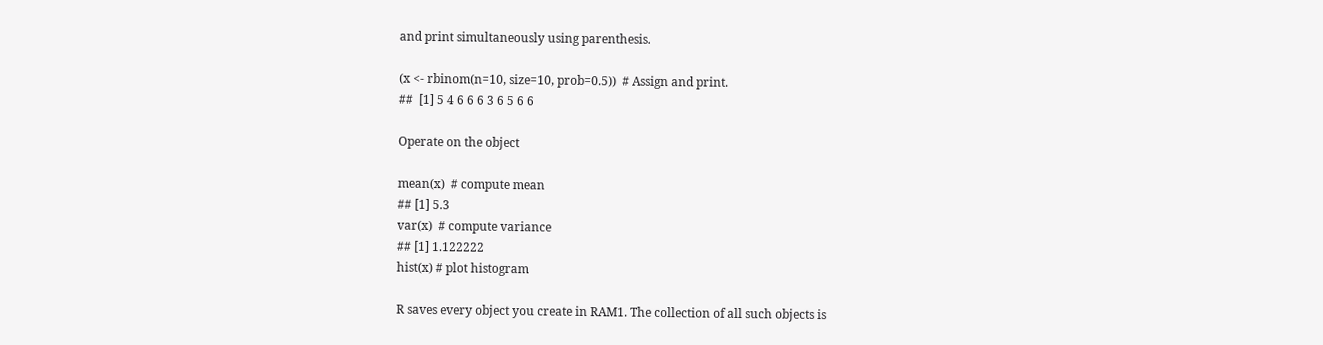and print simultaneously using parenthesis.

(x <- rbinom(n=10, size=10, prob=0.5))  # Assign and print.
##  [1] 5 4 6 6 6 3 6 5 6 6

Operate on the object

mean(x)  # compute mean
## [1] 5.3
var(x)  # compute variance
## [1] 1.122222
hist(x) # plot histogram

R saves every object you create in RAM1. The collection of all such objects is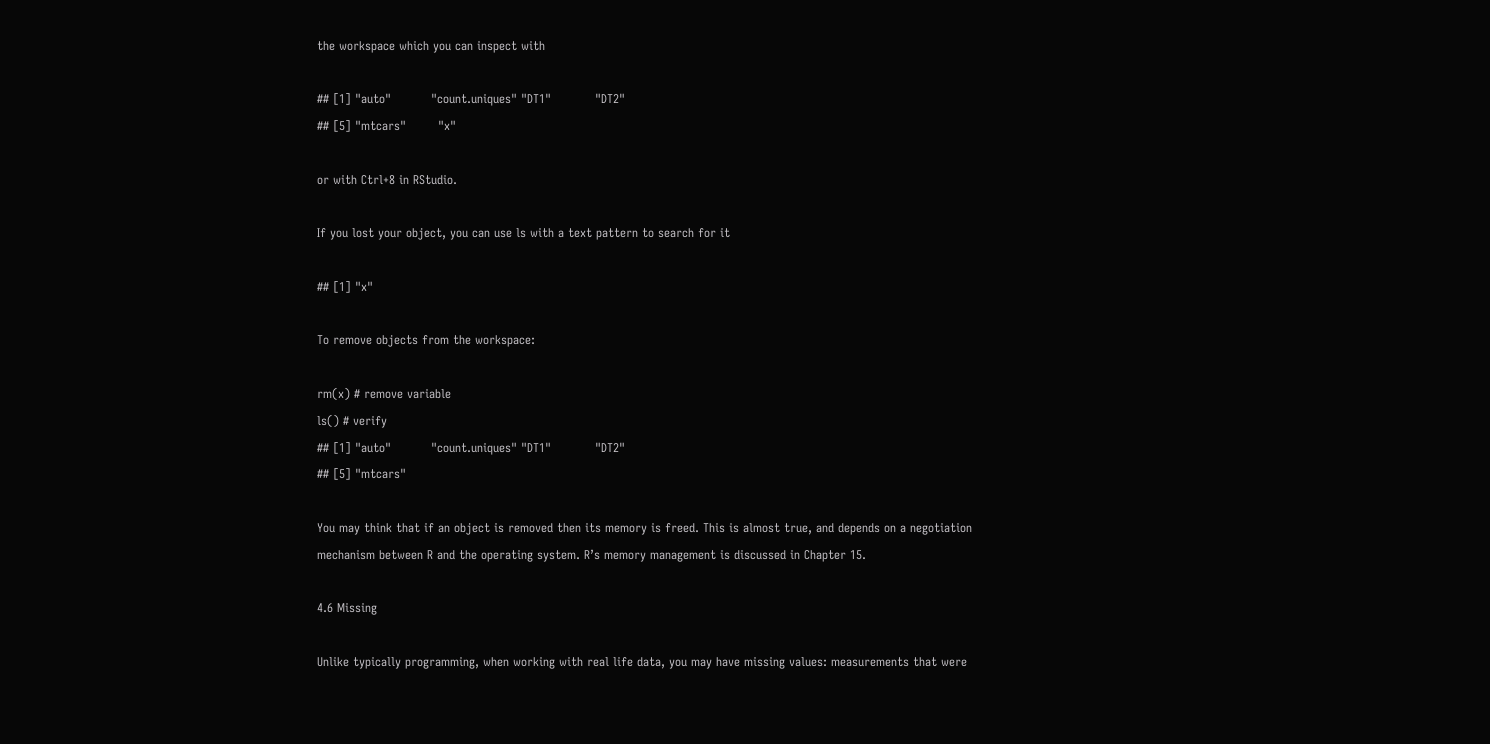the workspace which you can inspect with

## [1] "auto"          "count.uniques" "DT1"           "DT2"
## [5] "mtcars"        "x"

or with Ctrl+8 in RStudio.

If you lost your object, you can use ls with a text pattern to search for it

## [1] "x"

To remove objects from the workspace:

rm(x) # remove variable
ls() # verify
## [1] "auto"          "count.uniques" "DT1"           "DT2"
## [5] "mtcars"

You may think that if an object is removed then its memory is freed. This is almost true, and depends on a negotiation mechanism between R and the operating system. R’s memory management is discussed in Chapter 15.

4.6 Missing

Unlike typically programming, when working with real life data, you may have missing values: measurements that were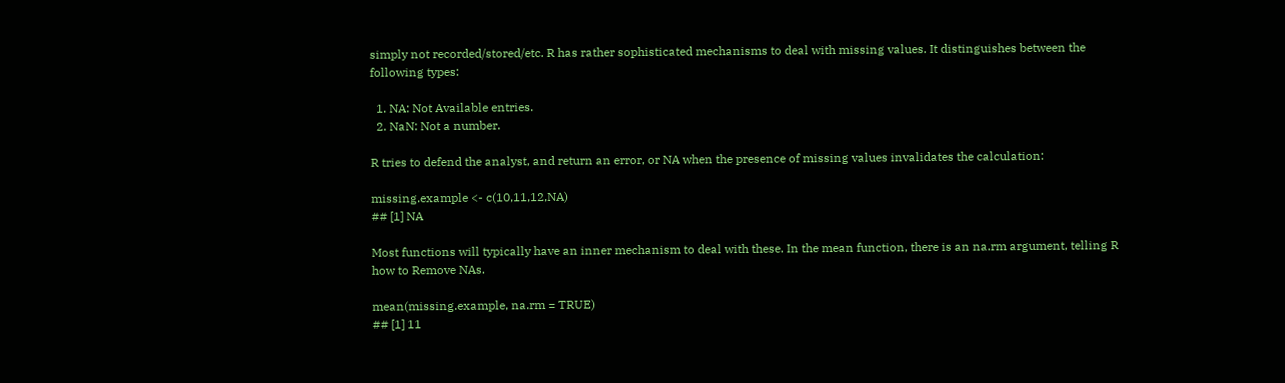simply not recorded/stored/etc. R has rather sophisticated mechanisms to deal with missing values. It distinguishes between the following types:

  1. NA: Not Available entries.
  2. NaN: Not a number.

R tries to defend the analyst, and return an error, or NA when the presence of missing values invalidates the calculation:

missing.example <- c(10,11,12,NA)
## [1] NA

Most functions will typically have an inner mechanism to deal with these. In the mean function, there is an na.rm argument, telling R how to Remove NAs.

mean(missing.example, na.rm = TRUE)
## [1] 11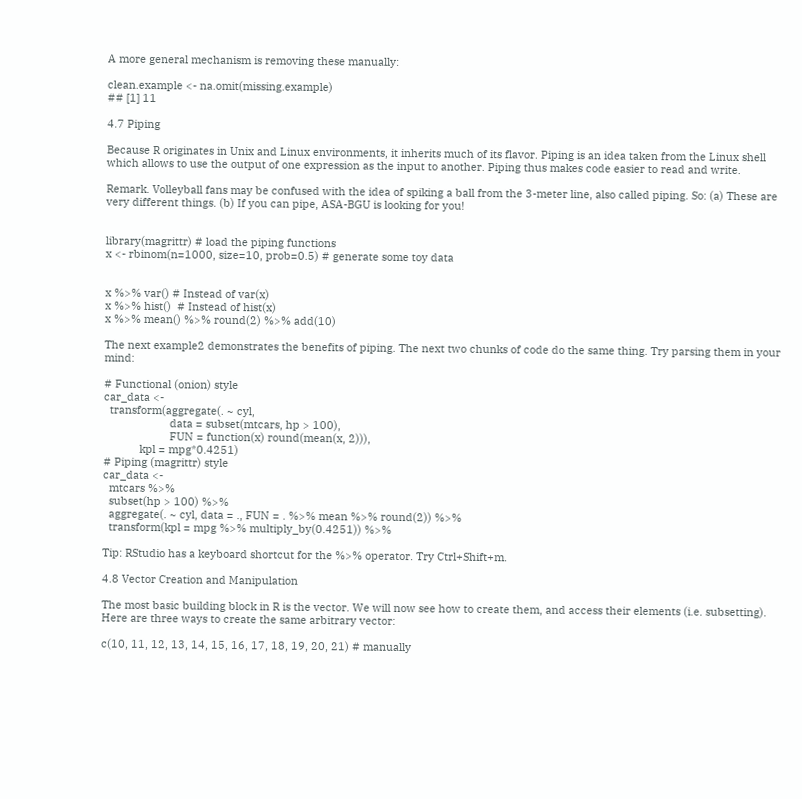A more general mechanism is removing these manually:

clean.example <- na.omit(missing.example)
## [1] 11

4.7 Piping

Because R originates in Unix and Linux environments, it inherits much of its flavor. Piping is an idea taken from the Linux shell which allows to use the output of one expression as the input to another. Piping thus makes code easier to read and write.

Remark. Volleyball fans may be confused with the idea of spiking a ball from the 3-meter line, also called piping. So: (a) These are very different things. (b) If you can pipe, ASA-BGU is looking for you!


library(magrittr) # load the piping functions
x <- rbinom(n=1000, size=10, prob=0.5) # generate some toy data


x %>% var() # Instead of var(x)
x %>% hist()  # Instead of hist(x)
x %>% mean() %>% round(2) %>% add(10)

The next example2 demonstrates the benefits of piping. The next two chunks of code do the same thing. Try parsing them in your mind:

# Functional (onion) style
car_data <-
  transform(aggregate(. ~ cyl,
                      data = subset(mtcars, hp > 100),
                      FUN = function(x) round(mean(x, 2))),
            kpl = mpg*0.4251)
# Piping (magrittr) style
car_data <-
  mtcars %>%
  subset(hp > 100) %>%
  aggregate(. ~ cyl, data = ., FUN = . %>% mean %>% round(2)) %>%
  transform(kpl = mpg %>% multiply_by(0.4251)) %>%

Tip: RStudio has a keyboard shortcut for the %>% operator. Try Ctrl+Shift+m.

4.8 Vector Creation and Manipulation

The most basic building block in R is the vector. We will now see how to create them, and access their elements (i.e. subsetting). Here are three ways to create the same arbitrary vector:

c(10, 11, 12, 13, 14, 15, 16, 17, 18, 19, 20, 21) # manually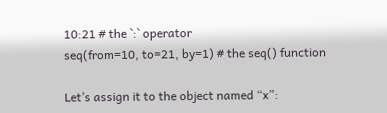10:21 # the `:` operator
seq(from=10, to=21, by=1) # the seq() function

Let’s assign it to the object named “x”: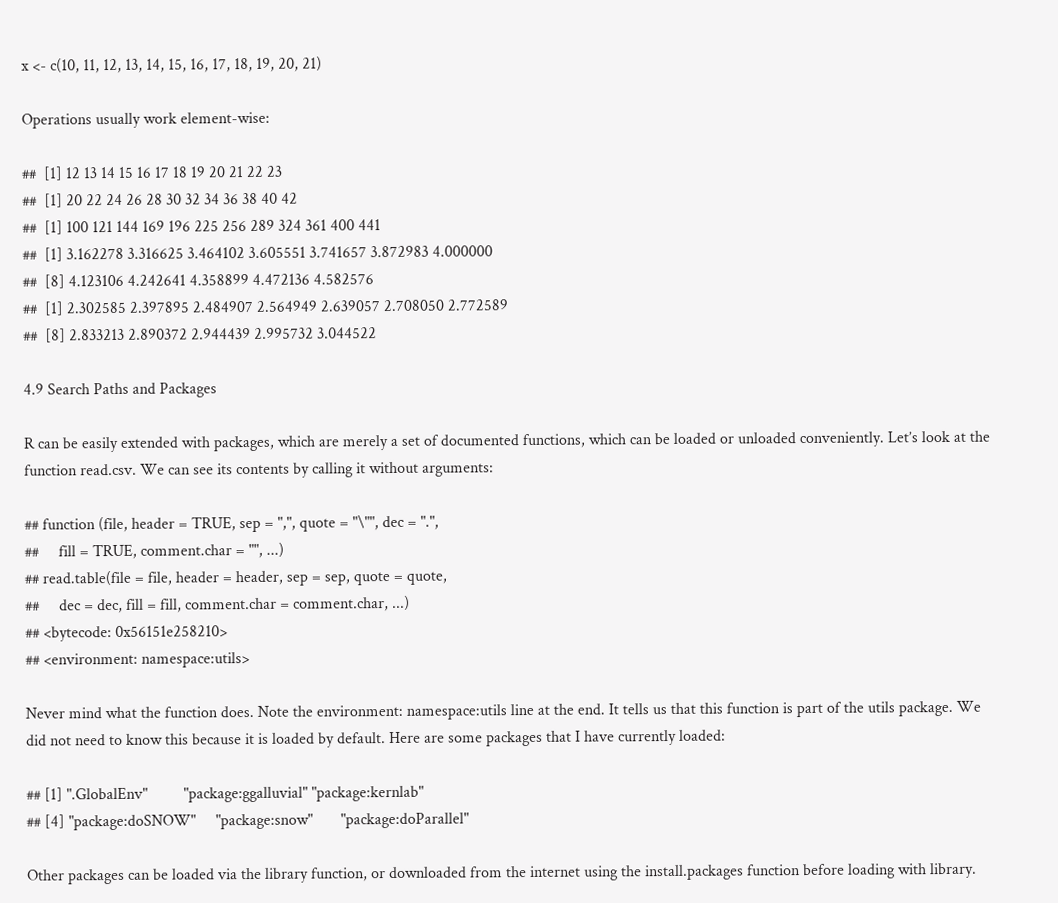x <- c(10, 11, 12, 13, 14, 15, 16, 17, 18, 19, 20, 21)

Operations usually work element-wise:

##  [1] 12 13 14 15 16 17 18 19 20 21 22 23
##  [1] 20 22 24 26 28 30 32 34 36 38 40 42
##  [1] 100 121 144 169 196 225 256 289 324 361 400 441
##  [1] 3.162278 3.316625 3.464102 3.605551 3.741657 3.872983 4.000000
##  [8] 4.123106 4.242641 4.358899 4.472136 4.582576
##  [1] 2.302585 2.397895 2.484907 2.564949 2.639057 2.708050 2.772589
##  [8] 2.833213 2.890372 2.944439 2.995732 3.044522

4.9 Search Paths and Packages

R can be easily extended with packages, which are merely a set of documented functions, which can be loaded or unloaded conveniently. Let’s look at the function read.csv. We can see its contents by calling it without arguments:

## function (file, header = TRUE, sep = ",", quote = "\"", dec = ".",
##     fill = TRUE, comment.char = "", ...)
## read.table(file = file, header = header, sep = sep, quote = quote,
##     dec = dec, fill = fill, comment.char = comment.char, ...)
## <bytecode: 0x56151e258210>
## <environment: namespace:utils>

Never mind what the function does. Note the environment: namespace:utils line at the end. It tells us that this function is part of the utils package. We did not need to know this because it is loaded by default. Here are some packages that I have currently loaded:

## [1] ".GlobalEnv"         "package:ggalluvial" "package:kernlab"
## [4] "package:doSNOW"     "package:snow"       "package:doParallel"

Other packages can be loaded via the library function, or downloaded from the internet using the install.packages function before loading with library.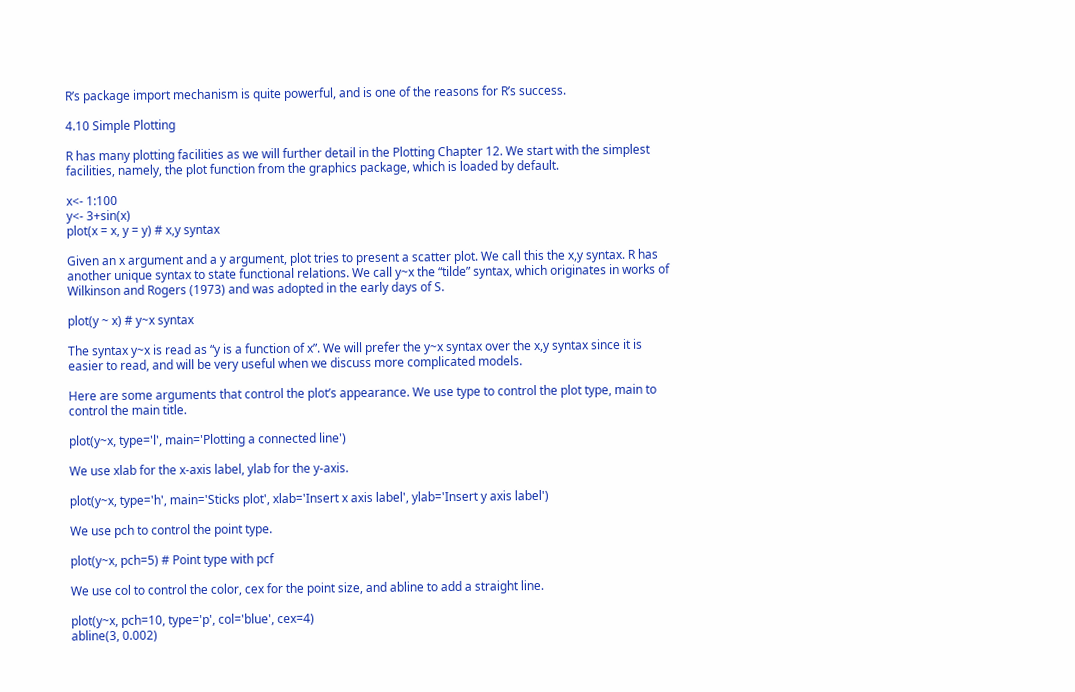R’s package import mechanism is quite powerful, and is one of the reasons for R’s success.

4.10 Simple Plotting

R has many plotting facilities as we will further detail in the Plotting Chapter 12. We start with the simplest facilities, namely, the plot function from the graphics package, which is loaded by default.

x<- 1:100
y<- 3+sin(x)
plot(x = x, y = y) # x,y syntax

Given an x argument and a y argument, plot tries to present a scatter plot. We call this the x,y syntax. R has another unique syntax to state functional relations. We call y~x the “tilde” syntax, which originates in works of Wilkinson and Rogers (1973) and was adopted in the early days of S.

plot(y ~ x) # y~x syntax

The syntax y~x is read as “y is a function of x”. We will prefer the y~x syntax over the x,y syntax since it is easier to read, and will be very useful when we discuss more complicated models.

Here are some arguments that control the plot’s appearance. We use type to control the plot type, main to control the main title.

plot(y~x, type='l', main='Plotting a connected line')

We use xlab for the x-axis label, ylab for the y-axis.

plot(y~x, type='h', main='Sticks plot', xlab='Insert x axis label', ylab='Insert y axis label')

We use pch to control the point type.

plot(y~x, pch=5) # Point type with pcf

We use col to control the color, cex for the point size, and abline to add a straight line.

plot(y~x, pch=10, type='p', col='blue', cex=4)
abline(3, 0.002)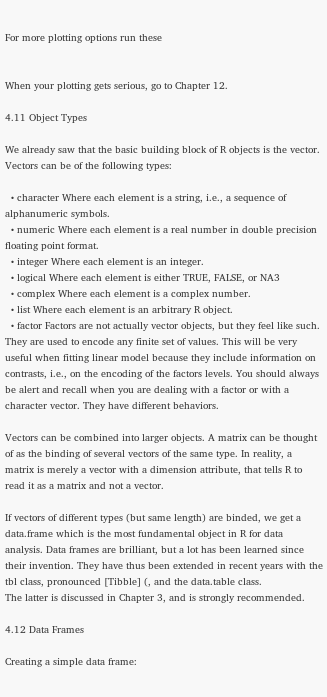For more plotting options run these


When your plotting gets serious, go to Chapter 12.

4.11 Object Types

We already saw that the basic building block of R objects is the vector. Vectors can be of the following types:

  • character Where each element is a string, i.e., a sequence of alphanumeric symbols.
  • numeric Where each element is a real number in double precision floating point format.
  • integer Where each element is an integer.
  • logical Where each element is either TRUE, FALSE, or NA3
  • complex Where each element is a complex number.
  • list Where each element is an arbitrary R object.
  • factor Factors are not actually vector objects, but they feel like such. They are used to encode any finite set of values. This will be very useful when fitting linear model because they include information on contrasts, i.e., on the encoding of the factors levels. You should always be alert and recall when you are dealing with a factor or with a character vector. They have different behaviors.

Vectors can be combined into larger objects. A matrix can be thought of as the binding of several vectors of the same type. In reality, a matrix is merely a vector with a dimension attribute, that tells R to read it as a matrix and not a vector.

If vectors of different types (but same length) are binded, we get a data.frame which is the most fundamental object in R for data analysis. Data frames are brilliant, but a lot has been learned since their invention. They have thus been extended in recent years with the tbl class, pronounced [Tibble] (, and the data.table class.
The latter is discussed in Chapter 3, and is strongly recommended.

4.12 Data Frames

Creating a simple data frame: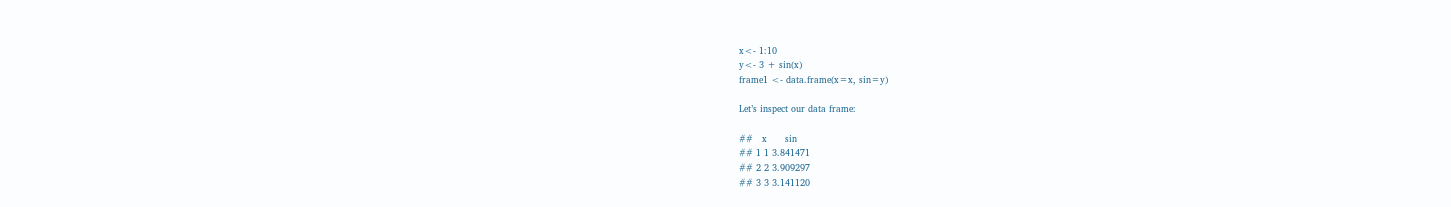x<- 1:10
y<- 3 + sin(x)
frame1 <- data.frame(x=x, sin=y)

Let’s inspect our data frame:

##   x      sin
## 1 1 3.841471
## 2 2 3.909297
## 3 3 3.141120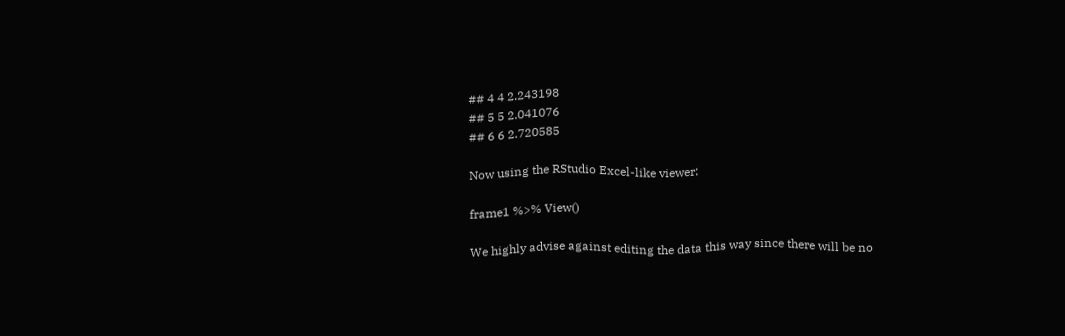## 4 4 2.243198
## 5 5 2.041076
## 6 6 2.720585

Now using the RStudio Excel-like viewer:

frame1 %>% View()

We highly advise against editing the data this way since there will be no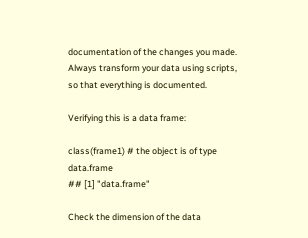documentation of the changes you made. Always transform your data using scripts, so that everything is documented.

Verifying this is a data frame:

class(frame1) # the object is of type data.frame
## [1] "data.frame"

Check the dimension of the data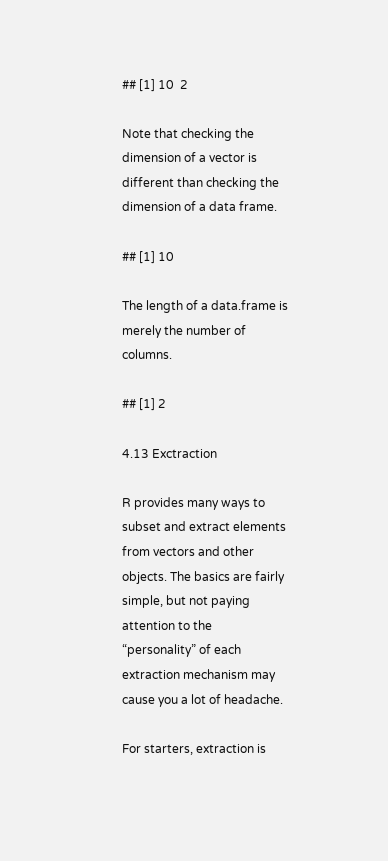## [1] 10  2

Note that checking the dimension of a vector is different than checking the dimension of a data frame.

## [1] 10

The length of a data.frame is merely the number of columns.

## [1] 2

4.13 Exctraction

R provides many ways to subset and extract elements from vectors and other objects. The basics are fairly simple, but not paying attention to the “personality” of each extraction mechanism may cause you a lot of headache.

For starters, extraction is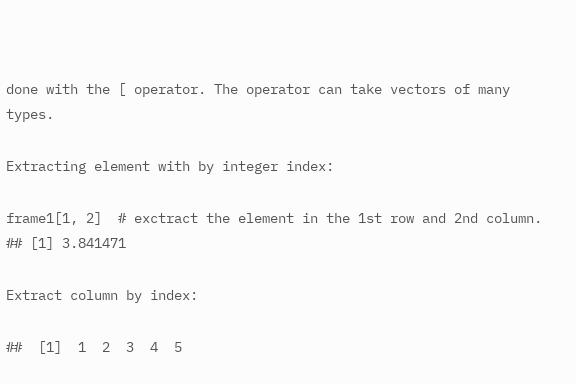done with the [ operator. The operator can take vectors of many types.

Extracting element with by integer index:

frame1[1, 2]  # exctract the element in the 1st row and 2nd column.
## [1] 3.841471

Extract column by index:

##  [1]  1  2  3  4  5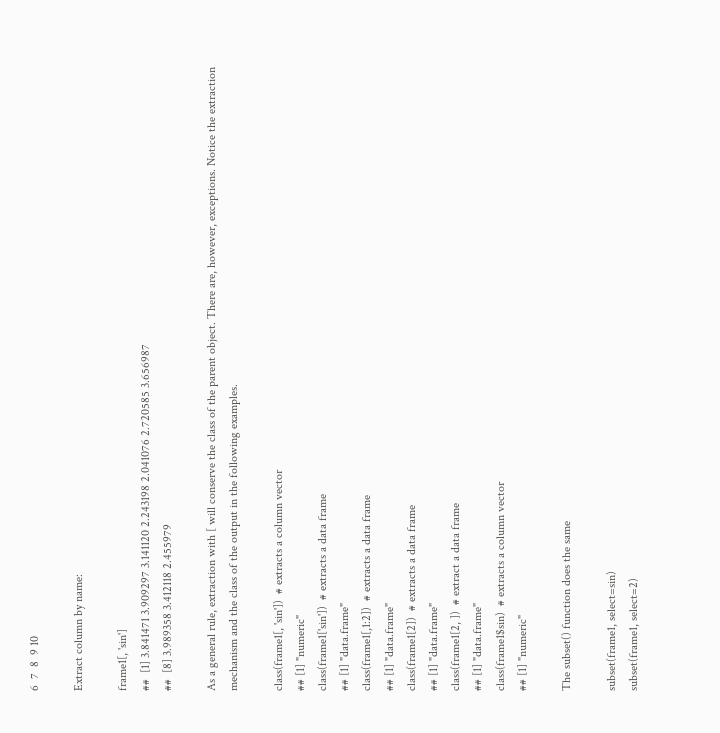6  7  8  9 10

Extract column by name:

frame1[, 'sin']
##  [1] 3.841471 3.909297 3.141120 2.243198 2.041076 2.720585 3.656987
##  [8] 3.989358 3.412118 2.455979

As a general rule, extraction with [ will conserve the class of the parent object. There are, however, exceptions. Notice the extraction mechanism and the class of the output in the following examples.

class(frame1[, 'sin'])  # extracts a column vector
## [1] "numeric"
class(frame1['sin'])  # extracts a data frame
## [1] "data.frame"
class(frame1[,1:2])  # extracts a data frame
## [1] "data.frame"
class(frame1[2])  # extracts a data frame
## [1] "data.frame"
class(frame1[2, ])  # extract a data frame
## [1] "data.frame"
class(frame1$sin)  # extracts a column vector
## [1] "numeric"

The subset() function does the same

subset(frame1, select=sin)
subset(frame1, select=2)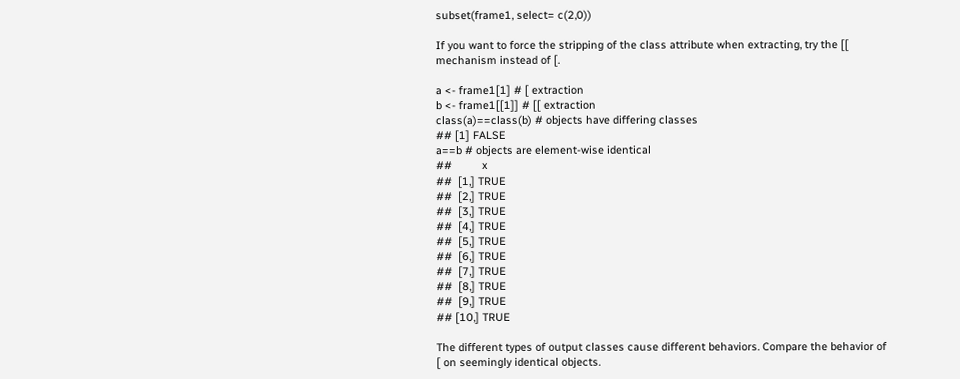subset(frame1, select= c(2,0))

If you want to force the stripping of the class attribute when extracting, try the [[ mechanism instead of [.

a <- frame1[1] # [ extraction
b <- frame1[[1]] # [[ extraction
class(a)==class(b) # objects have differing classes
## [1] FALSE
a==b # objects are element-wise identical
##          x
##  [1,] TRUE
##  [2,] TRUE
##  [3,] TRUE
##  [4,] TRUE
##  [5,] TRUE
##  [6,] TRUE
##  [7,] TRUE
##  [8,] TRUE
##  [9,] TRUE
## [10,] TRUE

The different types of output classes cause different behaviors. Compare the behavior of [ on seemingly identical objects.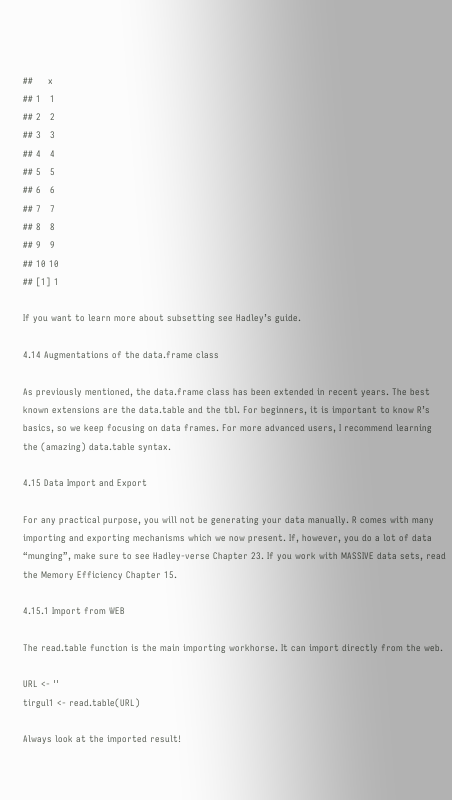##     x
## 1   1
## 2   2
## 3   3
## 4   4
## 5   5
## 6   6
## 7   7
## 8   8
## 9   9
## 10 10
## [1] 1

If you want to learn more about subsetting see Hadley’s guide.

4.14 Augmentations of the data.frame class

As previously mentioned, the data.frame class has been extended in recent years. The best known extensions are the data.table and the tbl. For beginners, it is important to know R’s basics, so we keep focusing on data frames. For more advanced users, I recommend learning the (amazing) data.table syntax.

4.15 Data Import and Export

For any practical purpose, you will not be generating your data manually. R comes with many importing and exporting mechanisms which we now present. If, however, you do a lot of data “munging”, make sure to see Hadley-verse Chapter 23. If you work with MASSIVE data sets, read the Memory Efficiency Chapter 15.

4.15.1 Import from WEB

The read.table function is the main importing workhorse. It can import directly from the web.

URL <- ''
tirgul1 <- read.table(URL)

Always look at the imported result!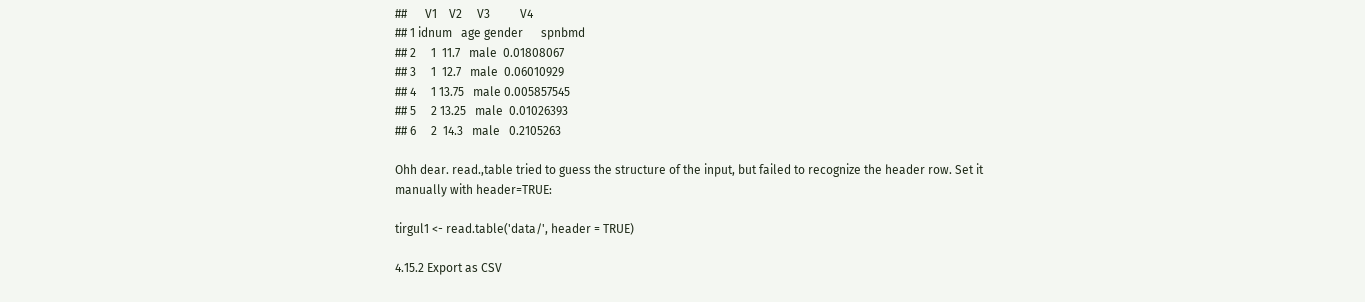##      V1    V2     V3          V4
## 1 idnum   age gender      spnbmd
## 2     1  11.7   male  0.01808067
## 3     1  12.7   male  0.06010929
## 4     1 13.75   male 0.005857545
## 5     2 13.25   male  0.01026393
## 6     2  14.3   male   0.2105263

Ohh dear. read.,table tried to guess the structure of the input, but failed to recognize the header row. Set it manually with header=TRUE:

tirgul1 <- read.table('data/', header = TRUE)

4.15.2 Export as CSV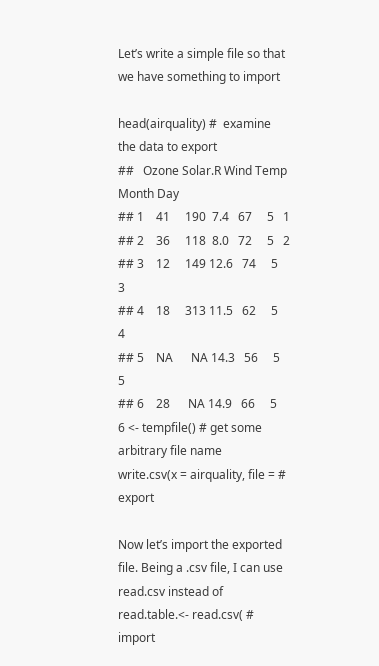Let’s write a simple file so that we have something to import

head(airquality) #  examine the data to export
##   Ozone Solar.R Wind Temp Month Day
## 1    41     190  7.4   67     5   1
## 2    36     118  8.0   72     5   2
## 3    12     149 12.6   74     5   3
## 4    18     313 11.5   62     5   4
## 5    NA      NA 14.3   56     5   5
## 6    28      NA 14.9   66     5   6 <- tempfile() # get some arbitrary file name
write.csv(x = airquality, file = # export

Now let’s import the exported file. Being a .csv file, I can use read.csv instead of read.table.<- read.csv( # import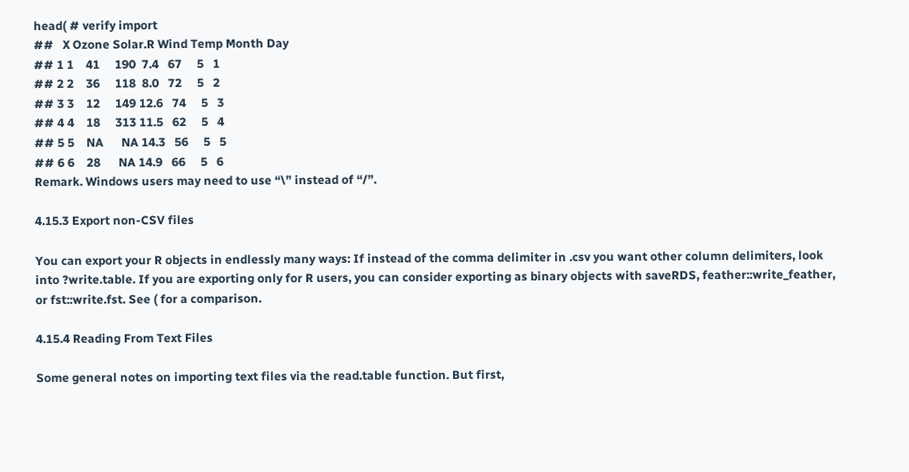head( # verify import
##   X Ozone Solar.R Wind Temp Month Day
## 1 1    41     190  7.4   67     5   1
## 2 2    36     118  8.0   72     5   2
## 3 3    12     149 12.6   74     5   3
## 4 4    18     313 11.5   62     5   4
## 5 5    NA      NA 14.3   56     5   5
## 6 6    28      NA 14.9   66     5   6
Remark. Windows users may need to use “\” instead of “/”.

4.15.3 Export non-CSV files

You can export your R objects in endlessly many ways: If instead of the comma delimiter in .csv you want other column delimiters, look into ?write.table. If you are exporting only for R users, you can consider exporting as binary objects with saveRDS, feather::write_feather, or fst::write.fst. See ( for a comparison.

4.15.4 Reading From Text Files

Some general notes on importing text files via the read.table function. But first,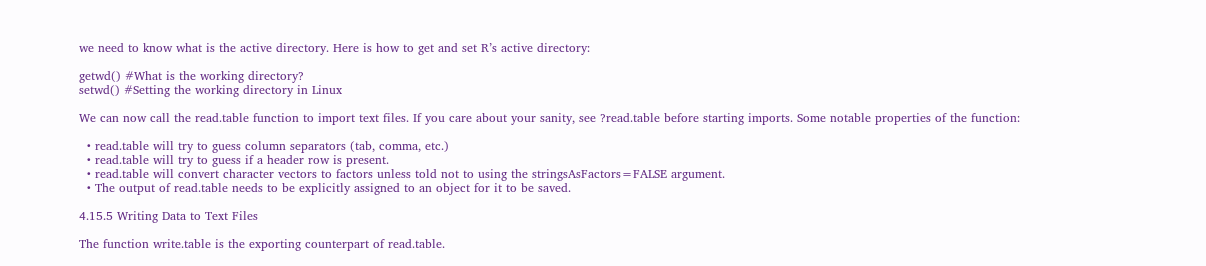we need to know what is the active directory. Here is how to get and set R’s active directory:

getwd() #What is the working directory?
setwd() #Setting the working directory in Linux

We can now call the read.table function to import text files. If you care about your sanity, see ?read.table before starting imports. Some notable properties of the function:

  • read.table will try to guess column separators (tab, comma, etc.)
  • read.table will try to guess if a header row is present.
  • read.table will convert character vectors to factors unless told not to using the stringsAsFactors=FALSE argument.
  • The output of read.table needs to be explicitly assigned to an object for it to be saved.

4.15.5 Writing Data to Text Files

The function write.table is the exporting counterpart of read.table.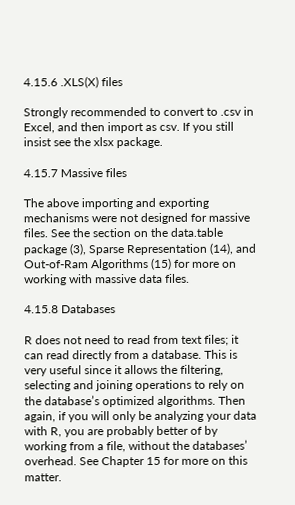4.15.6 .XLS(X) files

Strongly recommended to convert to .csv in Excel, and then import as csv. If you still insist see the xlsx package.

4.15.7 Massive files

The above importing and exporting mechanisms were not designed for massive files. See the section on the data.table package (3), Sparse Representation (14), and Out-of-Ram Algorithms (15) for more on working with massive data files.

4.15.8 Databases

R does not need to read from text files; it can read directly from a database. This is very useful since it allows the filtering, selecting and joining operations to rely on the database’s optimized algorithms. Then again, if you will only be analyzing your data with R, you are probably better of by working from a file, without the databases’ overhead. See Chapter 15 for more on this matter.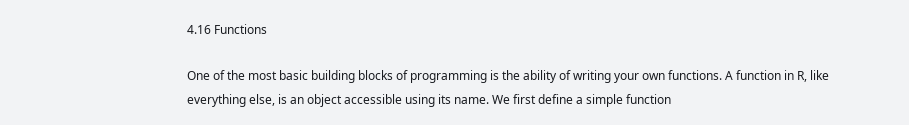4.16 Functions

One of the most basic building blocks of programming is the ability of writing your own functions. A function in R, like everything else, is an object accessible using its name. We first define a simple function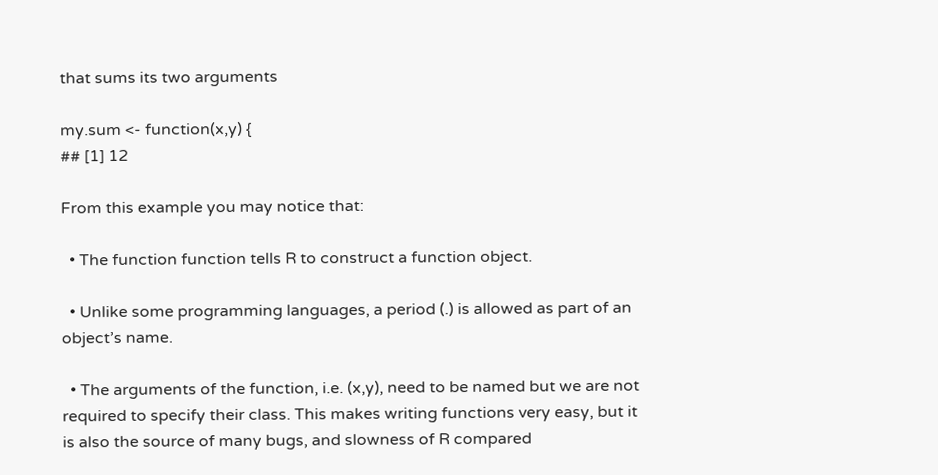that sums its two arguments

my.sum <- function(x,y) {
## [1] 12

From this example you may notice that:

  • The function function tells R to construct a function object.

  • Unlike some programming languages, a period (.) is allowed as part of an object’s name.

  • The arguments of the function, i.e. (x,y), need to be named but we are not required to specify their class. This makes writing functions very easy, but it is also the source of many bugs, and slowness of R compared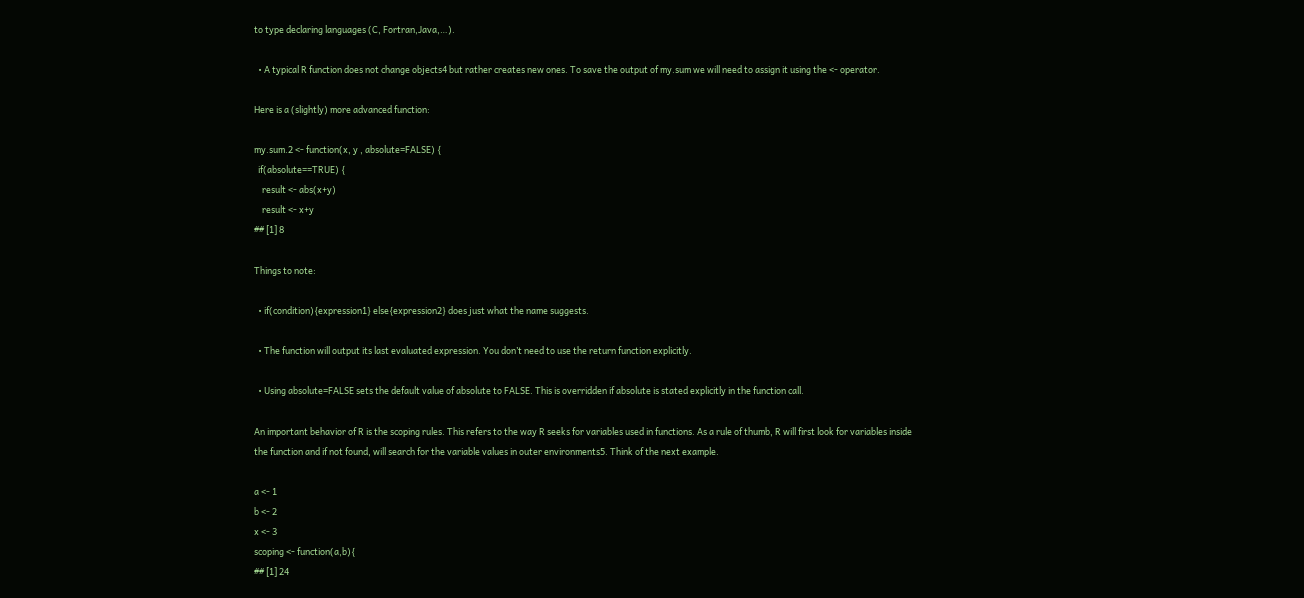to type declaring languages (C, Fortran,Java,…).

  • A typical R function does not change objects4 but rather creates new ones. To save the output of my.sum we will need to assign it using the <- operator.

Here is a (slightly) more advanced function:

my.sum.2 <- function(x, y , absolute=FALSE) {
  if(absolute==TRUE) {
    result <- abs(x+y)
    result <- x+y
## [1] 8

Things to note:

  • if(condition){expression1} else{expression2} does just what the name suggests.

  • The function will output its last evaluated expression. You don’t need to use the return function explicitly.

  • Using absolute=FALSE sets the default value of absolute to FALSE. This is overridden if absolute is stated explicitly in the function call.

An important behavior of R is the scoping rules. This refers to the way R seeks for variables used in functions. As a rule of thumb, R will first look for variables inside the function and if not found, will search for the variable values in outer environments5. Think of the next example.

a <- 1
b <- 2
x <- 3
scoping <- function(a,b){
## [1] 24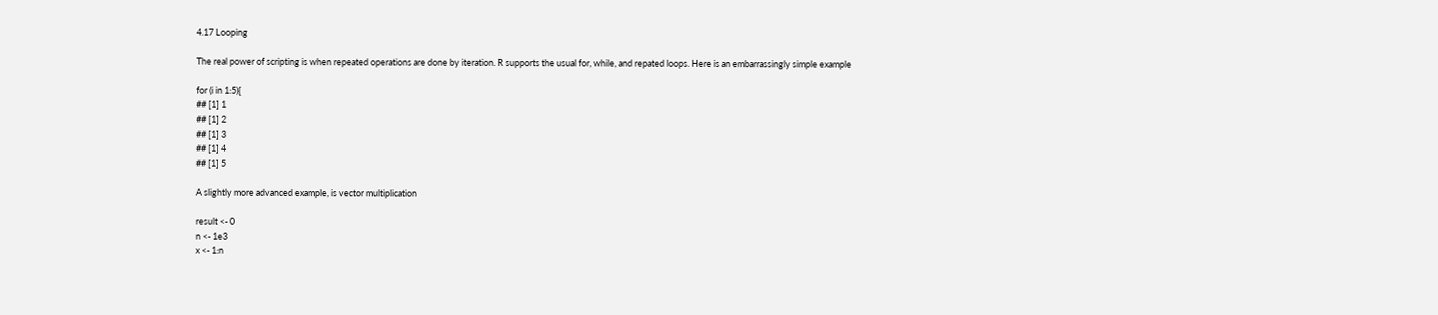4.17 Looping

The real power of scripting is when repeated operations are done by iteration. R supports the usual for, while, and repated loops. Here is an embarrassingly simple example

for (i in 1:5){
## [1] 1
## [1] 2
## [1] 3
## [1] 4
## [1] 5

A slightly more advanced example, is vector multiplication

result <- 0
n <- 1e3
x <- 1:n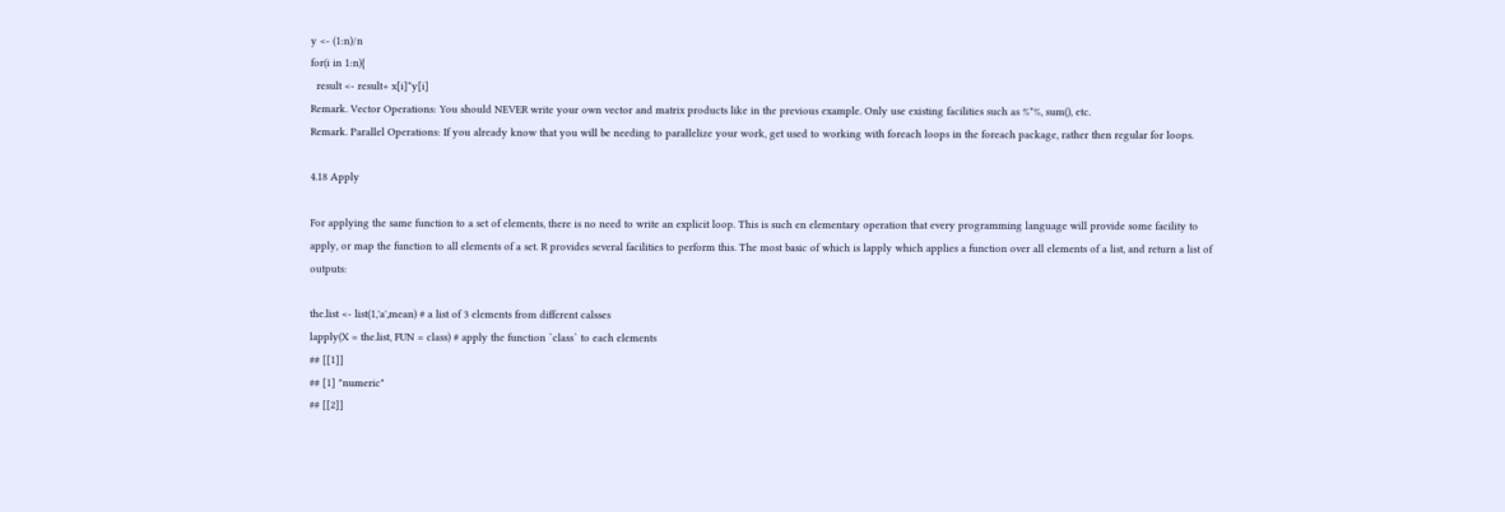y <- (1:n)/n
for(i in 1:n){
  result <- result+ x[i]*y[i]
Remark. Vector Operations: You should NEVER write your own vector and matrix products like in the previous example. Only use existing facilities such as %*%, sum(), etc.
Remark. Parallel Operations: If you already know that you will be needing to parallelize your work, get used to working with foreach loops in the foreach package, rather then regular for loops.

4.18 Apply

For applying the same function to a set of elements, there is no need to write an explicit loop. This is such en elementary operation that every programming language will provide some facility to apply, or map the function to all elements of a set. R provides several facilities to perform this. The most basic of which is lapply which applies a function over all elements of a list, and return a list of outputs:

the.list <- list(1,'a',mean) # a list of 3 elements from different calsses
lapply(X = the.list, FUN = class) # apply the function `class` to each elements
## [[1]]
## [1] "numeric"
## [[2]]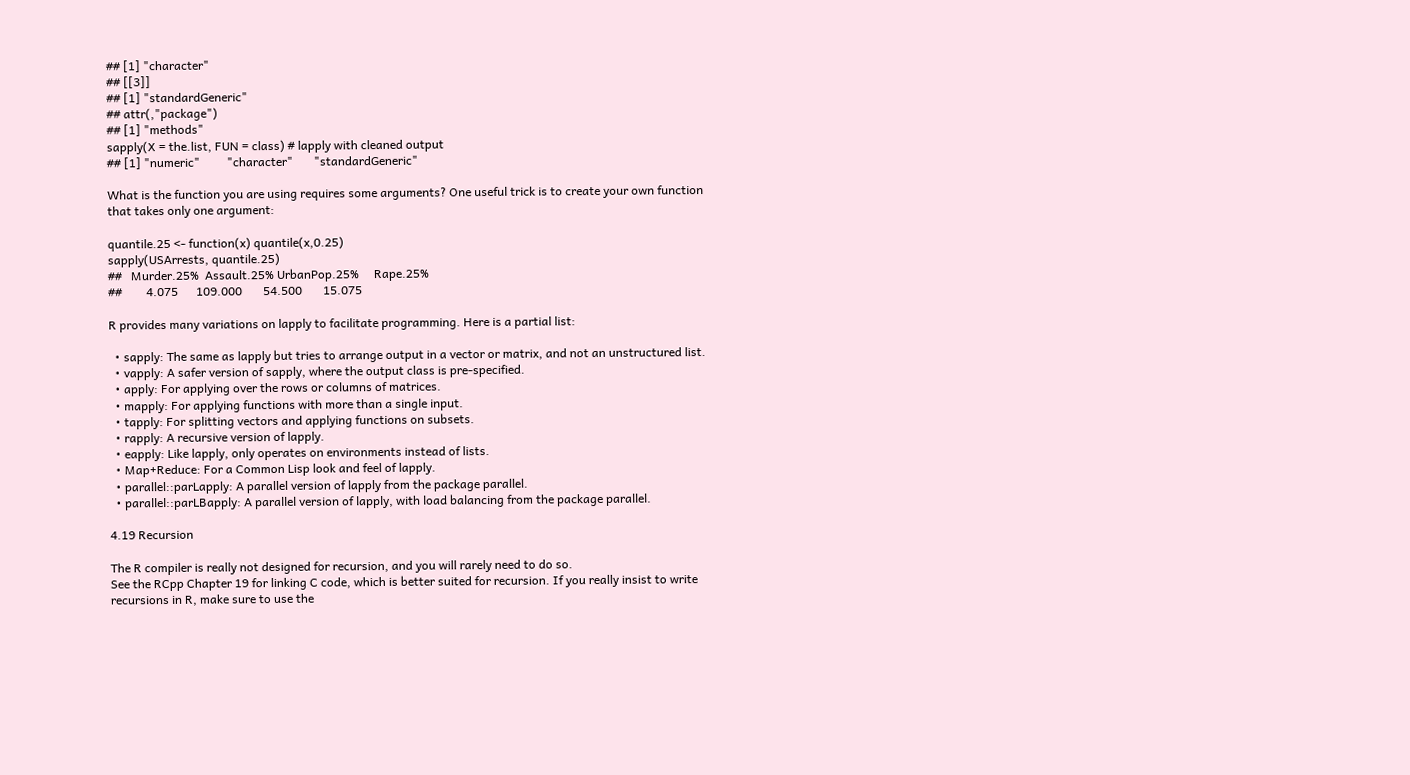## [1] "character"
## [[3]]
## [1] "standardGeneric"
## attr(,"package")
## [1] "methods"
sapply(X = the.list, FUN = class) # lapply with cleaned output
## [1] "numeric"         "character"       "standardGeneric"

What is the function you are using requires some arguments? One useful trick is to create your own function that takes only one argument:

quantile.25 <- function(x) quantile(x,0.25)
sapply(USArrests, quantile.25)
##   Murder.25%  Assault.25% UrbanPop.25%     Rape.25%
##        4.075      109.000       54.500       15.075

R provides many variations on lapply to facilitate programming. Here is a partial list:

  • sapply: The same as lapply but tries to arrange output in a vector or matrix, and not an unstructured list.
  • vapply: A safer version of sapply, where the output class is pre-specified.
  • apply: For applying over the rows or columns of matrices.
  • mapply: For applying functions with more than a single input.
  • tapply: For splitting vectors and applying functions on subsets.
  • rapply: A recursive version of lapply.
  • eapply: Like lapply, only operates on environments instead of lists.
  • Map+Reduce: For a Common Lisp look and feel of lapply.
  • parallel::parLapply: A parallel version of lapply from the package parallel.
  • parallel::parLBapply: A parallel version of lapply, with load balancing from the package parallel.

4.19 Recursion

The R compiler is really not designed for recursion, and you will rarely need to do so.
See the RCpp Chapter 19 for linking C code, which is better suited for recursion. If you really insist to write recursions in R, make sure to use the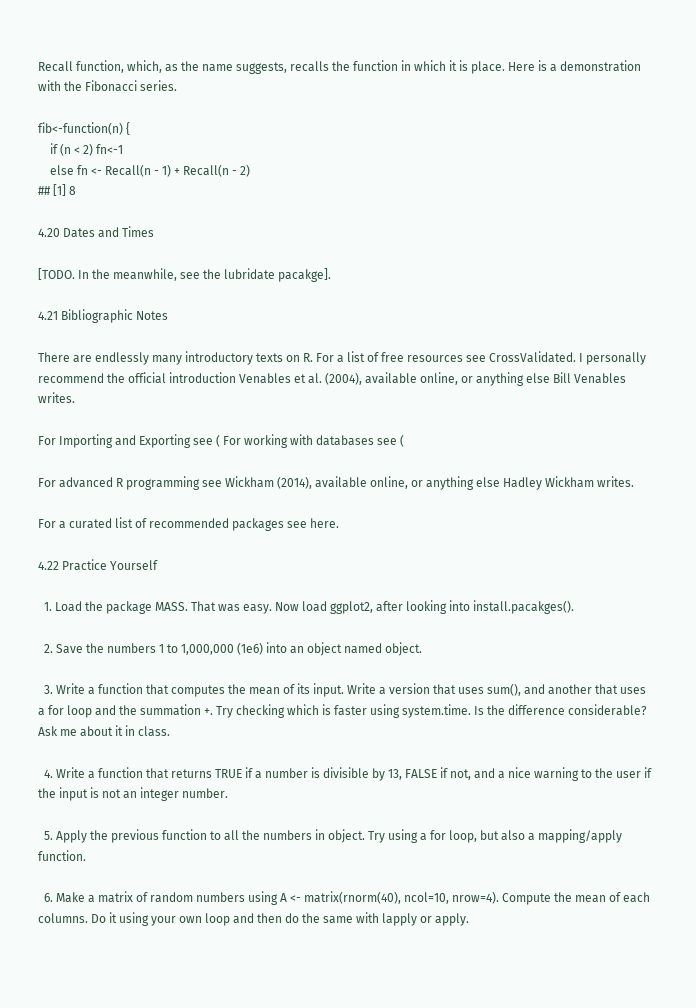Recall function, which, as the name suggests, recalls the function in which it is place. Here is a demonstration with the Fibonacci series.

fib<-function(n) {
    if (n < 2) fn<-1
    else fn <- Recall(n - 1) + Recall(n - 2)
## [1] 8

4.20 Dates and Times

[TODO. In the meanwhile, see the lubridate pacakge].

4.21 Bibliographic Notes

There are endlessly many introductory texts on R. For a list of free resources see CrossValidated. I personally recommend the official introduction Venables et al. (2004), available online, or anything else Bill Venables writes.

For Importing and Exporting see ( For working with databases see (

For advanced R programming see Wickham (2014), available online, or anything else Hadley Wickham writes.

For a curated list of recommended packages see here.

4.22 Practice Yourself

  1. Load the package MASS. That was easy. Now load ggplot2, after looking into install.pacakges().

  2. Save the numbers 1 to 1,000,000 (1e6) into an object named object.

  3. Write a function that computes the mean of its input. Write a version that uses sum(), and another that uses a for loop and the summation +. Try checking which is faster using system.time. Is the difference considerable? Ask me about it in class.

  4. Write a function that returns TRUE if a number is divisible by 13, FALSE if not, and a nice warning to the user if the input is not an integer number.

  5. Apply the previous function to all the numbers in object. Try using a for loop, but also a mapping/apply function.

  6. Make a matrix of random numbers using A <- matrix(rnorm(40), ncol=10, nrow=4). Compute the mean of each columns. Do it using your own loop and then do the same with lapply or apply.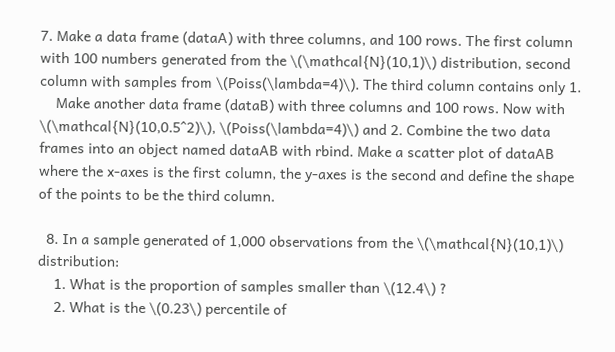7. Make a data frame (dataA) with three columns, and 100 rows. The first column with 100 numbers generated from the \(\mathcal{N}(10,1)\) distribution, second column with samples from \(Poiss(\lambda=4)\). The third column contains only 1.
    Make another data frame (dataB) with three columns and 100 rows. Now with \(\mathcal{N}(10,0.5^2)\), \(Poiss(\lambda=4)\) and 2. Combine the two data frames into an object named dataAB with rbind. Make a scatter plot of dataAB where the x-axes is the first column, the y-axes is the second and define the shape of the points to be the third column.

  8. In a sample generated of 1,000 observations from the \(\mathcal{N}(10,1)\) distribution:
    1. What is the proportion of samples smaller than \(12.4\) ?
    2. What is the \(0.23\) percentile of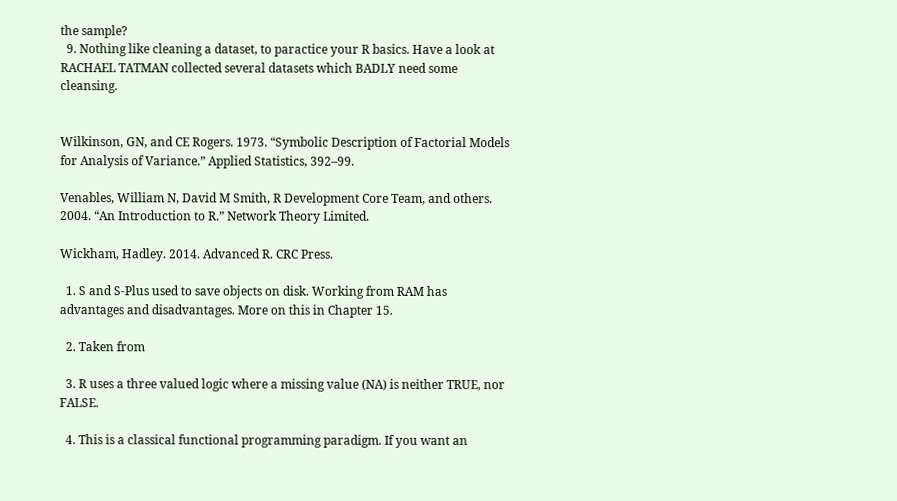the sample?
  9. Nothing like cleaning a dataset, to paractice your R basics. Have a look at RACHAEL TATMAN collected several datasets which BADLY need some cleansing.


Wilkinson, GN, and CE Rogers. 1973. “Symbolic Description of Factorial Models for Analysis of Variance.” Applied Statistics, 392–99.

Venables, William N, David M Smith, R Development Core Team, and others. 2004. “An Introduction to R.” Network Theory Limited.

Wickham, Hadley. 2014. Advanced R. CRC Press.

  1. S and S-Plus used to save objects on disk. Working from RAM has advantages and disadvantages. More on this in Chapter 15.

  2. Taken from

  3. R uses a three valued logic where a missing value (NA) is neither TRUE, nor FALSE.

  4. This is a classical functional programming paradigm. If you want an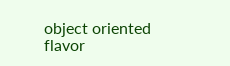object oriented flavor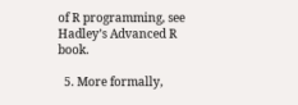of R programming, see Hadley’s Advanced R book.

  5. More formally,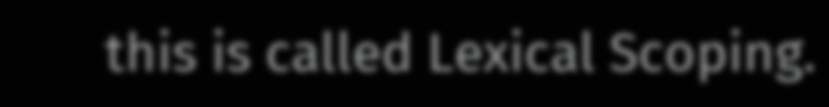this is called Lexical Scoping.